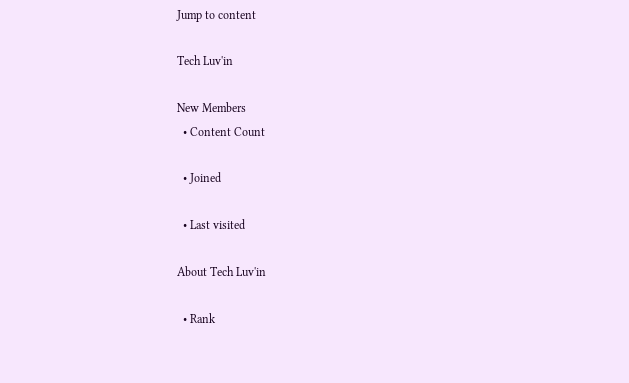Jump to content

Tech Luv'in

New Members
  • Content Count

  • Joined

  • Last visited

About Tech Luv'in

  • Rank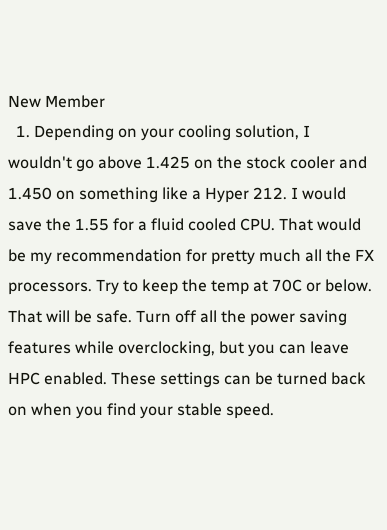New Member
  1. Depending on your cooling solution, I wouldn't go above 1.425 on the stock cooler and 1.450 on something like a Hyper 212. I would save the 1.55 for a fluid cooled CPU. That would be my recommendation for pretty much all the FX processors. Try to keep the temp at 70C or below. That will be safe. Turn off all the power saving features while overclocking, but you can leave HPC enabled. These settings can be turned back on when you find your stable speed.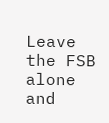Leave the FSB alone and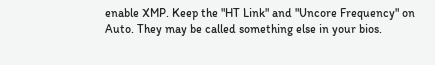enable XMP. Keep the "HT Link" and "Uncore Frequency" on Auto. They may be called something else in your bios.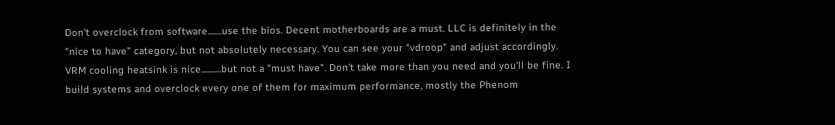Don't overclock from software.......use the bios. Decent motherboards are a must. LLC is definitely in the "nice to have" category, but not absolutely necessary. You can see your "vdroop" and adjust accordingly. VRM cooling heatsink is nice..........but not a "must have". Don't take more than you need and you'll be fine. I build systems and overclock every one of them for maximum performance, mostly the Phenom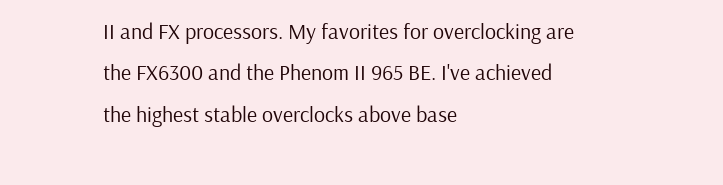II and FX processors. My favorites for overclocking are the FX6300 and the Phenom II 965 BE. I've achieved the highest stable overclocks above base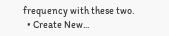frequency with these two.
  • Create New...